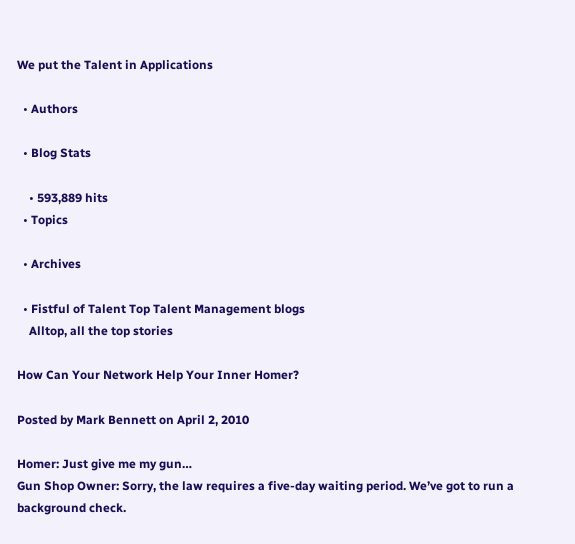We put the Talent in Applications

  • Authors

  • Blog Stats

    • 593,889 hits
  • Topics

  • Archives

  • Fistful of Talent Top Talent Management blogs
    Alltop, all the top stories

How Can Your Network Help Your Inner Homer?

Posted by Mark Bennett on April 2, 2010

Homer: Just give me my gun…
Gun Shop Owner: Sorry, the law requires a five-day waiting period. We’ve got to run a background check.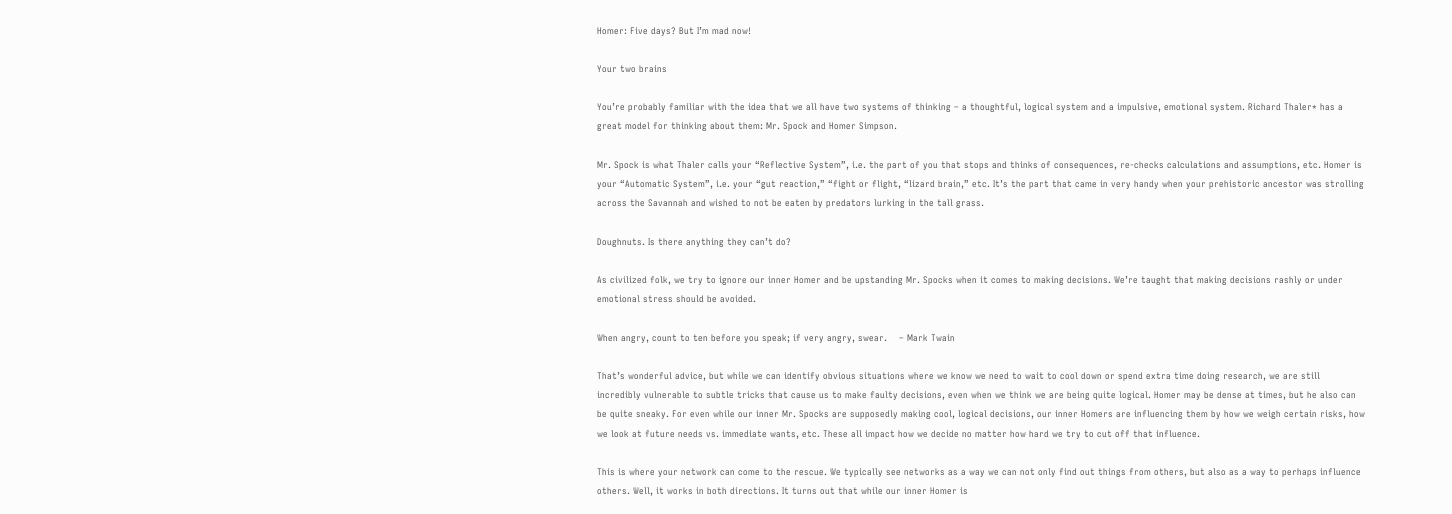Homer: Five days? But I’m mad now!

Your two brains

You’re probably familiar with the idea that we all have two systems of thinking – a thoughtful, logical system and a impulsive, emotional system. Richard Thaler* has a great model for thinking about them: Mr. Spock and Homer Simpson.

Mr. Spock is what Thaler calls your “Reflective System”, i.e. the part of you that stops and thinks of consequences, re-checks calculations and assumptions, etc. Homer is your “Automatic System”, i.e. your “gut reaction,” “fight or flight, “lizard brain,” etc. It’s the part that came in very handy when your prehistoric ancestor was strolling across the Savannah and wished to not be eaten by predators lurking in the tall grass.

Doughnuts. Is there anything they can’t do?

As civilized folk, we try to ignore our inner Homer and be upstanding Mr. Spocks when it comes to making decisions. We’re taught that making decisions rashly or under emotional stress should be avoided.

When angry, count to ten before you speak; if very angry, swear.    – Mark Twain

That’s wonderful advice, but while we can identify obvious situations where we know we need to wait to cool down or spend extra time doing research, we are still incredibly vulnerable to subtle tricks that cause us to make faulty decisions, even when we think we are being quite logical. Homer may be dense at times, but he also can be quite sneaky. For even while our inner Mr. Spocks are supposedly making cool, logical decisions, our inner Homers are influencing them by how we weigh certain risks, how we look at future needs vs. immediate wants, etc. These all impact how we decide no matter how hard we try to cut off that influence.

This is where your network can come to the rescue. We typically see networks as a way we can not only find out things from others, but also as a way to perhaps influence others. Well, it works in both directions. It turns out that while our inner Homer is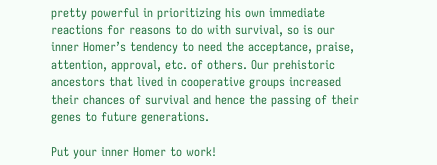pretty powerful in prioritizing his own immediate reactions for reasons to do with survival, so is our inner Homer’s tendency to need the acceptance, praise, attention, approval, etc. of others. Our prehistoric ancestors that lived in cooperative groups increased their chances of survival and hence the passing of their genes to future generations.

Put your inner Homer to work!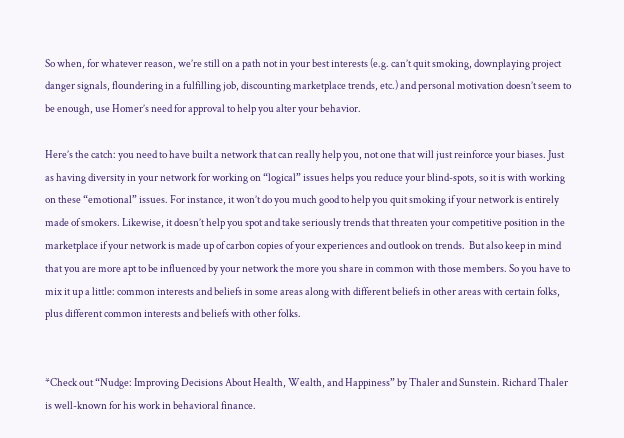So when, for whatever reason, we’re still on a path not in your best interests (e.g. can’t quit smoking, downplaying project danger signals, floundering in a fulfilling job, discounting marketplace trends, etc.) and personal motivation doesn’t seem to be enough, use Homer’s need for approval to help you alter your behavior.

Here’s the catch: you need to have built a network that can really help you, not one that will just reinforce your biases. Just as having diversity in your network for working on “logical” issues helps you reduce your blind-spots, so it is with working on these “emotional” issues. For instance, it won’t do you much good to help you quit smoking if your network is entirely made of smokers. Likewise, it doesn’t help you spot and take seriously trends that threaten your competitive position in the marketplace if your network is made up of carbon copies of your experiences and outlook on trends.  But also keep in mind that you are more apt to be influenced by your network the more you share in common with those members. So you have to mix it up a little: common interests and beliefs in some areas along with different beliefs in other areas with certain folks, plus different common interests and beliefs with other folks.


*Check out “Nudge: Improving Decisions About Health, Wealth, and Happiness” by Thaler and Sunstein. Richard Thaler is well-known for his work in behavioral finance.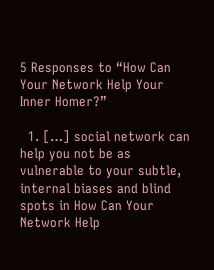5 Responses to “How Can Your Network Help Your Inner Homer?”

  1. […] social network can help you not be as vulnerable to your subtle, internal biases and blind spots in How Can Your Network Help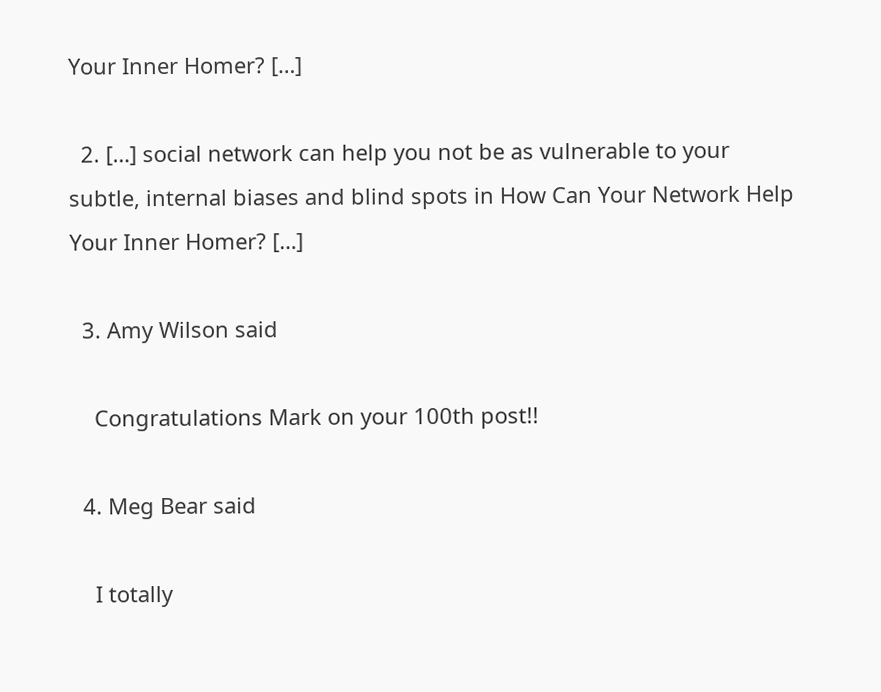Your Inner Homer? […]

  2. […] social network can help you not be as vulnerable to your subtle, internal biases and blind spots in How Can Your Network Help Your Inner Homer? […]

  3. Amy Wilson said

    Congratulations Mark on your 100th post!!

  4. Meg Bear said

    I totally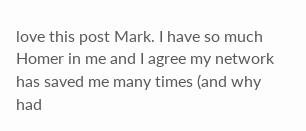love this post Mark. I have so much Homer in me and I agree my network has saved me many times (and why had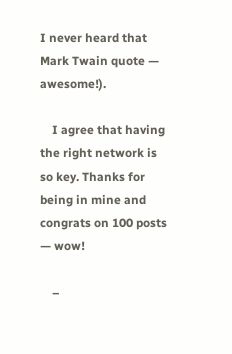I never heard that Mark Twain quote — awesome!).

    I agree that having the right network is so key. Thanks for being in mine and congrats on 100 posts — wow!

    –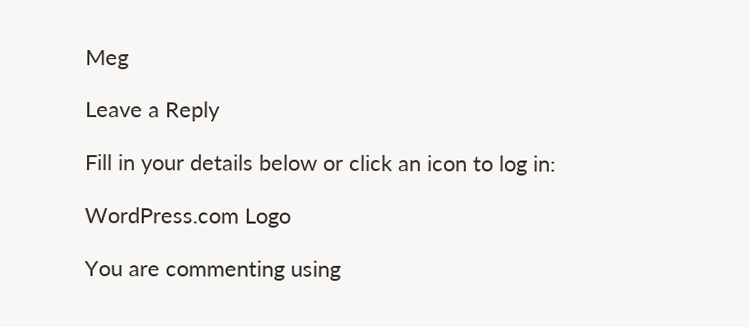Meg

Leave a Reply

Fill in your details below or click an icon to log in:

WordPress.com Logo

You are commenting using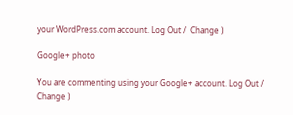your WordPress.com account. Log Out /  Change )

Google+ photo

You are commenting using your Google+ account. Log Out /  Change )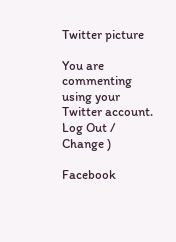Twitter picture

You are commenting using your Twitter account. Log Out /  Change )

Facebook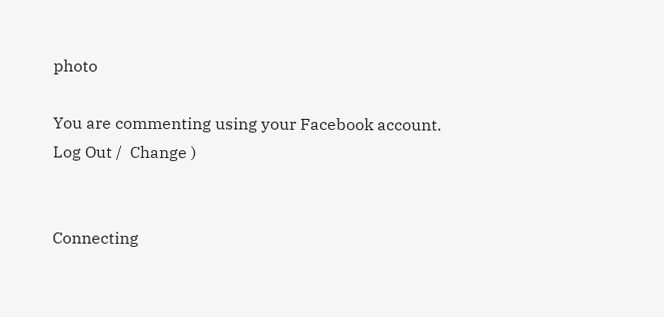photo

You are commenting using your Facebook account. Log Out /  Change )


Connecting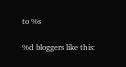to %s

%d bloggers like this: